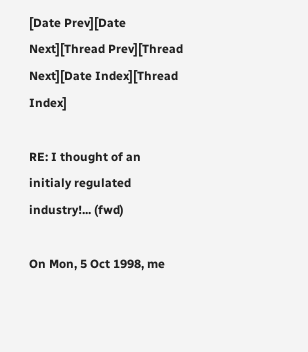[Date Prev][Date Next][Thread Prev][Thread Next][Date Index][Thread Index]

RE: I thought of an initialy regulated industry!... (fwd)

On Mon, 5 Oct 1998, me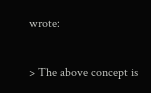wrote:

> The above concept is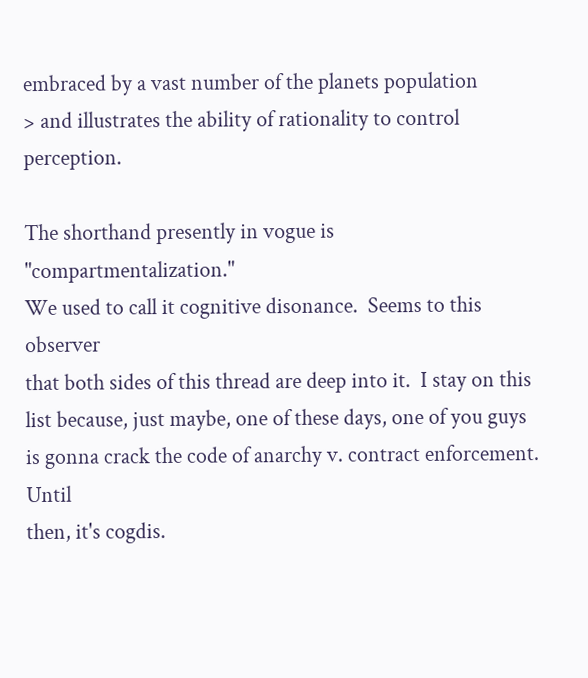embraced by a vast number of the planets population
> and illustrates the ability of rationality to control perception.

The shorthand presently in vogue is "compartmentalization."
We used to call it cognitive disonance.  Seems to this observer
that both sides of this thread are deep into it.  I stay on this
list because, just maybe, one of these days, one of you guys
is gonna crack the code of anarchy v. contract enforcement.  Until
then, it's cogdis.